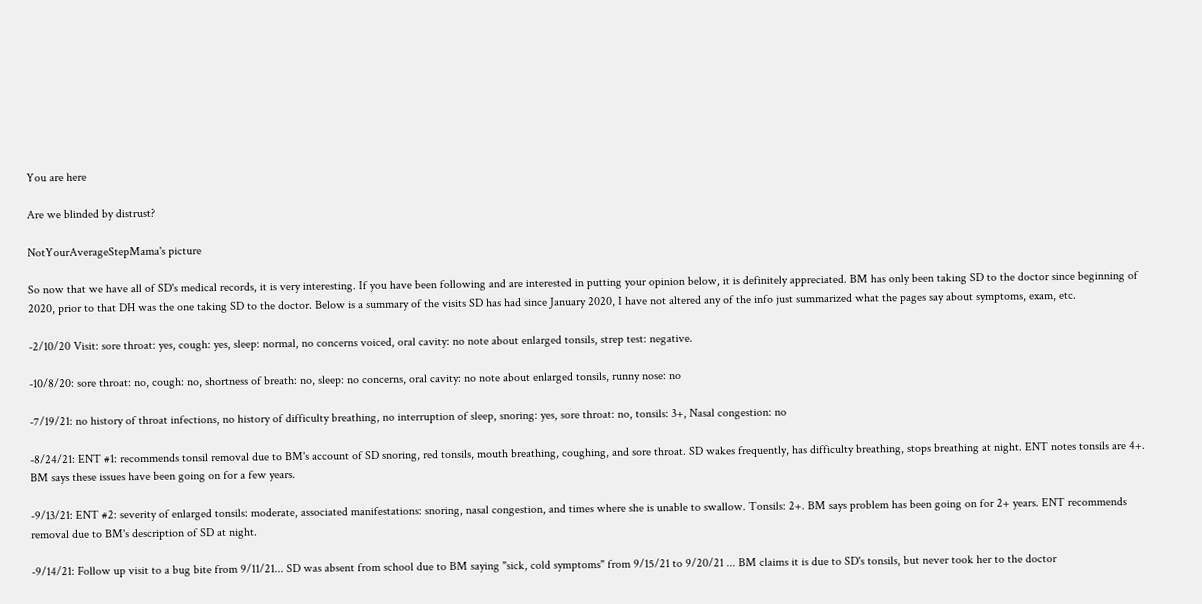You are here

Are we blinded by distrust?

NotYourAverageStepMama's picture

So now that we have all of SD's medical records, it is very interesting. If you have been following and are interested in putting your opinion below, it is definitely appreciated. BM has only been taking SD to the doctor since beginning of 2020, prior to that DH was the one taking SD to the doctor. Below is a summary of the visits SD has had since January 2020, I have not altered any of the info just summarized what the pages say about symptoms, exam, etc.

-2/10/20 Visit: sore throat: yes, cough: yes, sleep: normal, no concerns voiced, oral cavity: no note about enlarged tonsils, strep test: negative.

-10/8/20: sore throat: no, cough: no, shortness of breath: no, sleep: no concerns, oral cavity: no note about enlarged tonsils, runny nose: no

-7/19/21: no history of throat infections, no history of difficulty breathing, no interruption of sleep, snoring: yes, sore throat: no, tonsils: 3+, Nasal congestion: no

-8/24/21: ENT #1: recommends tonsil removal due to BM's account of SD snoring, red tonsils, mouth breathing, coughing, and sore throat. SD wakes frequently, has difficulty breathing, stops breathing at night. ENT notes tonsils are 4+. BM says these issues have been going on for a few years.

-9/13/21: ENT #2: severity of enlarged tonsils: moderate, associated manifestations: snoring, nasal congestion, and times where she is unable to swallow. Tonsils: 2+. BM says problem has been going on for 2+ years. ENT recommends removal due to BM's description of SD at night.

-9/14/21: Follow up visit to a bug bite from 9/11/21... SD was absent from school due to BM saying "sick, cold symptoms" from 9/15/21 to 9/20/21 ... BM claims it is due to SD's tonsils, but never took her to the doctor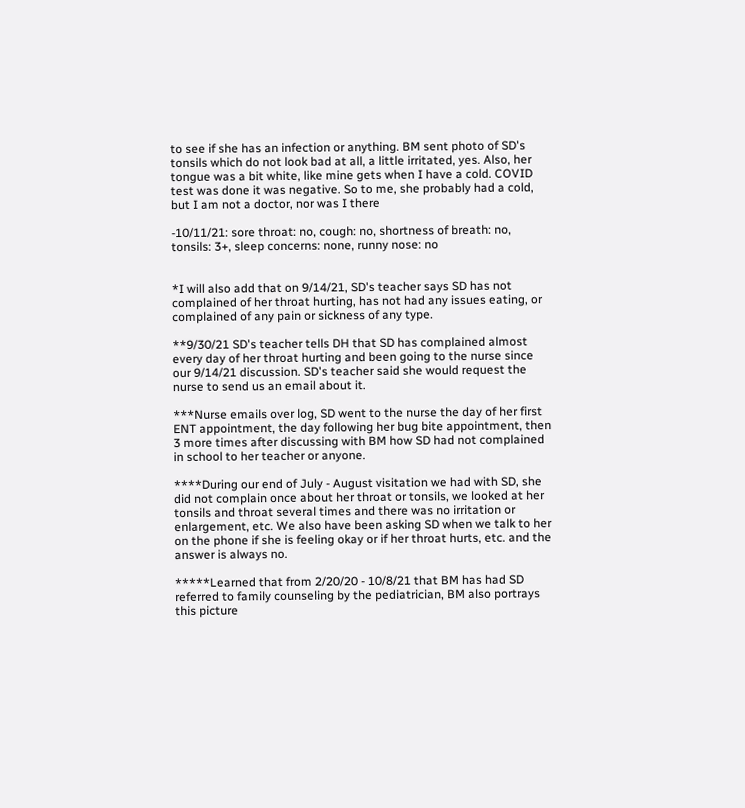to see if she has an infection or anything. BM sent photo of SD's tonsils which do not look bad at all, a little irritated, yes. Also, her tongue was a bit white, like mine gets when I have a cold. COVID test was done it was negative. So to me, she probably had a cold, but I am not a doctor, nor was I there

-10/11/21: sore throat: no, cough: no, shortness of breath: no, tonsils: 3+, sleep concerns: none, runny nose: no


*I will also add that on 9/14/21, SD's teacher says SD has not complained of her throat hurting, has not had any issues eating, or complained of any pain or sickness of any type.

**9/30/21 SD's teacher tells DH that SD has complained almost every day of her throat hurting and been going to the nurse since our 9/14/21 discussion. SD's teacher said she would request the nurse to send us an email about it.

***Nurse emails over log, SD went to the nurse the day of her first ENT appointment, the day following her bug bite appointment, then 3 more times after discussing with BM how SD had not complained in school to her teacher or anyone.

****During our end of July - August visitation we had with SD, she did not complain once about her throat or tonsils, we looked at her tonsils and throat several times and there was no irritation or enlargement, etc. We also have been asking SD when we talk to her on the phone if she is feeling okay or if her throat hurts, etc. and the answer is always no.

*****Learned that from 2/20/20 - 10/8/21 that BM has had SD referred to family counseling by the pediatrician, BM also portrays this picture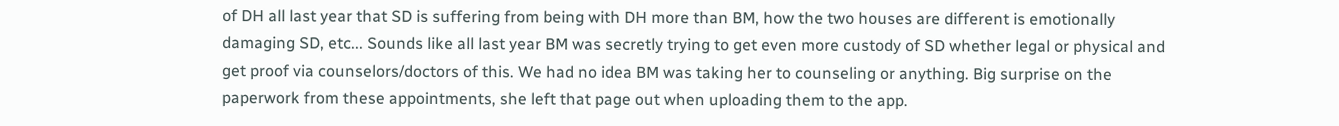of DH all last year that SD is suffering from being with DH more than BM, how the two houses are different is emotionally damaging SD, etc... Sounds like all last year BM was secretly trying to get even more custody of SD whether legal or physical and get proof via counselors/doctors of this. We had no idea BM was taking her to counseling or anything. Big surprise on the paperwork from these appointments, she left that page out when uploading them to the app.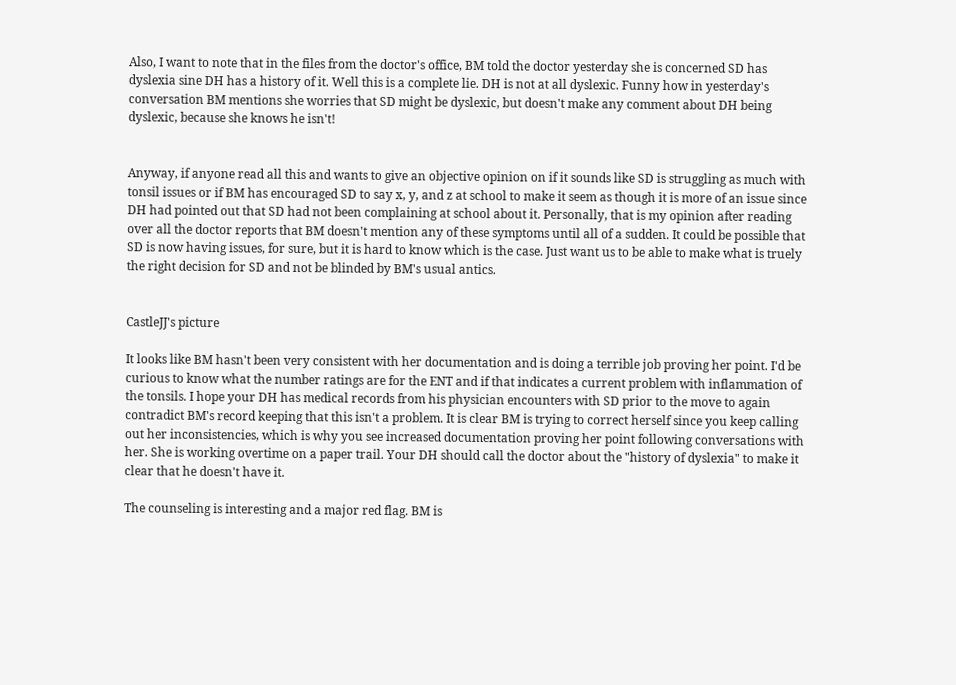Also, I want to note that in the files from the doctor's office, BM told the doctor yesterday she is concerned SD has dyslexia sine DH has a history of it. Well this is a complete lie. DH is not at all dyslexic. Funny how in yesterday's conversation BM mentions she worries that SD might be dyslexic, but doesn't make any comment about DH being dyslexic, because she knows he isn't!


Anyway, if anyone read all this and wants to give an objective opinion on if it sounds like SD is struggling as much with tonsil issues or if BM has encouraged SD to say x, y, and z at school to make it seem as though it is more of an issue since DH had pointed out that SD had not been complaining at school about it. Personally, that is my opinion after reading over all the doctor reports that BM doesn't mention any of these symptoms until all of a sudden. It could be possible that SD is now having issues, for sure, but it is hard to know which is the case. Just want us to be able to make what is truely the right decision for SD and not be blinded by BM's usual antics.


CastleJJ's picture

It looks like BM hasn't been very consistent with her documentation and is doing a terrible job proving her point. I'd be curious to know what the number ratings are for the ENT and if that indicates a current problem with inflammation of the tonsils. I hope your DH has medical records from his physician encounters with SD prior to the move to again contradict BM's record keeping that this isn't a problem. It is clear BM is trying to correct herself since you keep calling out her inconsistencies, which is why you see increased documentation proving her point following conversations with her. She is working overtime on a paper trail. Your DH should call the doctor about the "history of dyslexia" to make it clear that he doesn't have it.

The counseling is interesting and a major red flag. BM is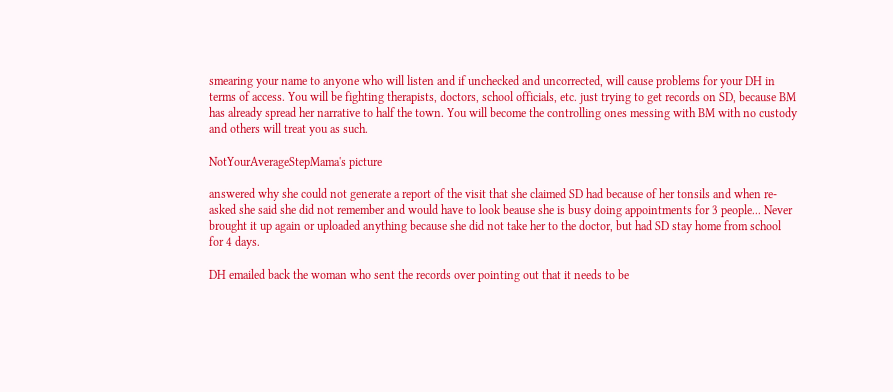smearing your name to anyone who will listen and if unchecked and uncorrected, will cause problems for your DH in terms of access. You will be fighting therapists, doctors, school officials, etc. just trying to get records on SD, because BM has already spread her narrative to half the town. You will become the controlling ones messing with BM with no custody and others will treat you as such.

NotYourAverageStepMama's picture

answered why she could not generate a report of the visit that she claimed SD had because of her tonsils and when re-asked she said she did not remember and would have to look beause she is busy doing appointments for 3 people... Never brought it up again or uploaded anything because she did not take her to the doctor, but had SD stay home from school for 4 days.

DH emailed back the woman who sent the records over pointing out that it needs to be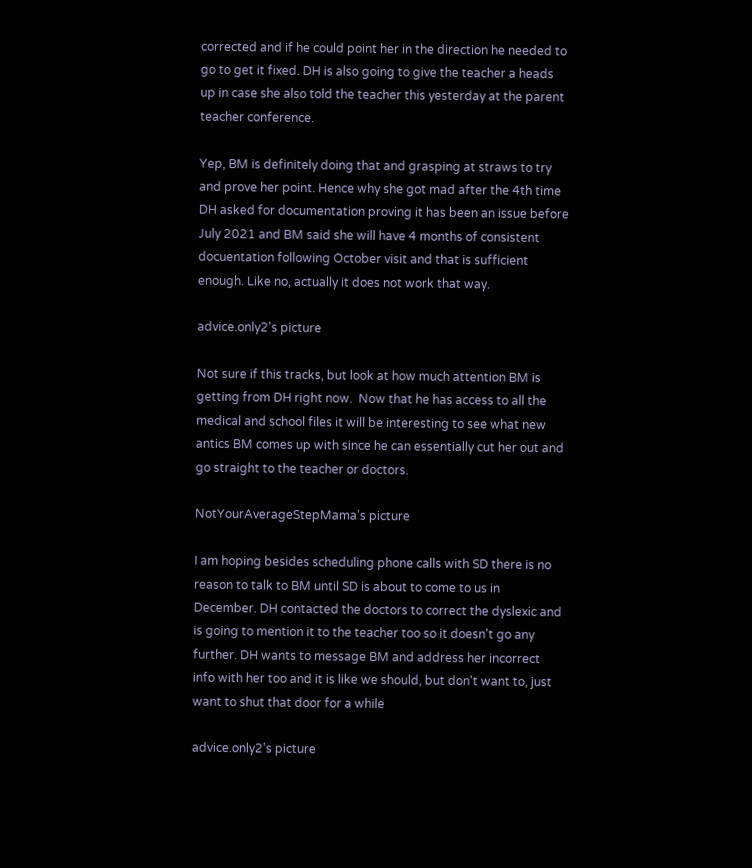corrected and if he could point her in the direction he needed to go to get it fixed. DH is also going to give the teacher a heads up in case she also told the teacher this yesterday at the parent teacher conference.

Yep, BM is definitely doing that and grasping at straws to try and prove her point. Hence why she got mad after the 4th time DH asked for documentation proving it has been an issue before July 2021 and BM said she will have 4 months of consistent docuentation following October visit and that is sufficient enough. Like no, actually it does not work that way.

advice.only2's picture

Not sure if this tracks, but look at how much attention BM is getting from DH right now.  Now that he has access to all the medical and school files it will be interesting to see what new antics BM comes up with since he can essentially cut her out and go straight to the teacher or doctors.

NotYourAverageStepMama's picture

I am hoping besides scheduling phone calls with SD there is no reason to talk to BM until SD is about to come to us in December. DH contacted the doctors to correct the dyslexic and is going to mention it to the teacher too so it doesn't go any further. DH wants to message BM and address her incorrect info with her too and it is like we should, but don't want to, just want to shut that door for a while

advice.only2's picture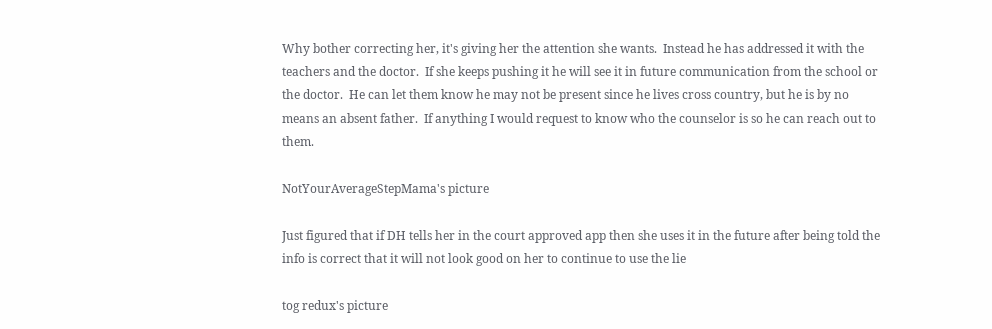Why bother correcting her, it's giving her the attention she wants.  Instead he has addressed it with the teachers and the doctor.  If she keeps pushing it he will see it in future communication from the school or the doctor.  He can let them know he may not be present since he lives cross country, but he is by no means an absent father.  If anything I would request to know who the counselor is so he can reach out to them.

NotYourAverageStepMama's picture

Just figured that if DH tells her in the court approved app then she uses it in the future after being told the info is correct that it will not look good on her to continue to use the lie

tog redux's picture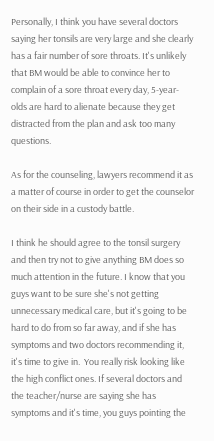Personally, I think you have several doctors saying her tonsils are very large and she clearly has a fair number of sore throats. It's unlikely that BM would be able to convince her to complain of a sore throat every day, 5-year-olds are hard to alienate because they get distracted from the plan and ask too many questions.

As for the counseling, lawyers recommend it as a matter of course in order to get the counselor on their side in a custody battle.

I think he should agree to the tonsil surgery and then try not to give anything BM does so much attention in the future. I know that you guys want to be sure she's not getting unnecessary medical care, but it's going to be hard to do from so far away, and if she has symptoms and two doctors recommending it, it's time to give in.  You really risk looking like the high conflict ones. If several doctors and the teacher/nurse are saying she has symptoms and it's time, you guys pointing the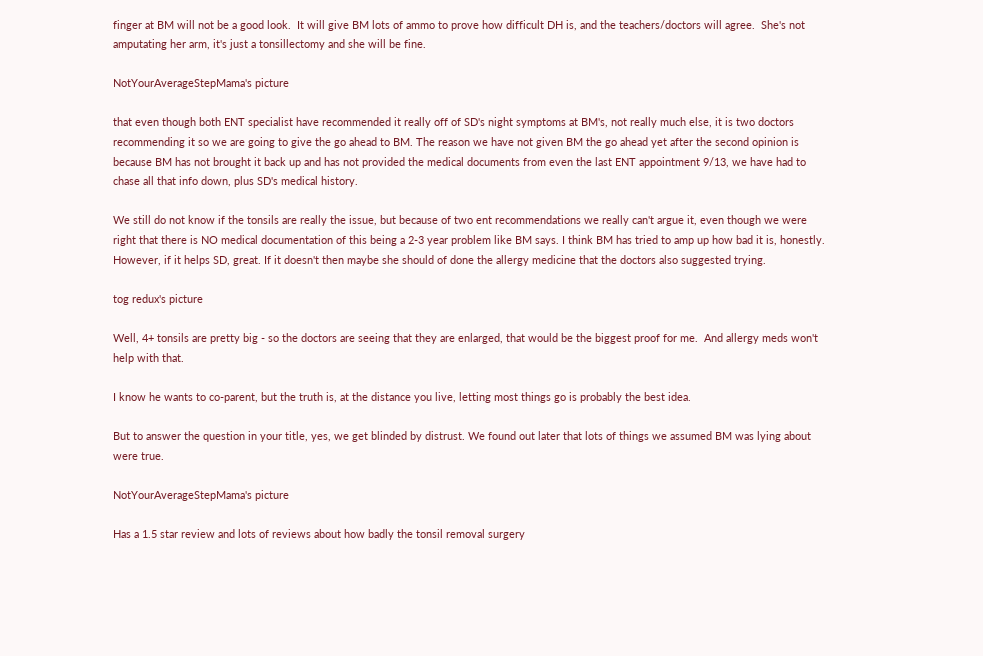finger at BM will not be a good look.  It will give BM lots of ammo to prove how difficult DH is, and the teachers/doctors will agree.  She's not amputating her arm, it's just a tonsillectomy and she will be fine.

NotYourAverageStepMama's picture

that even though both ENT specialist have recommended it really off of SD's night symptoms at BM's, not really much else, it is two doctors recommending it so we are going to give the go ahead to BM. The reason we have not given BM the go ahead yet after the second opinion is because BM has not brought it back up and has not provided the medical documents from even the last ENT appointment 9/13, we have had to chase all that info down, plus SD's medical history.

We still do not know if the tonsils are really the issue, but because of two ent recommendations we really can't argue it, even though we were right that there is NO medical documentation of this being a 2-3 year problem like BM says. I think BM has tried to amp up how bad it is, honestly. However, if it helps SD, great. If it doesn't then maybe she should of done the allergy medicine that the doctors also suggested trying.

tog redux's picture

Well, 4+ tonsils are pretty big - so the doctors are seeing that they are enlarged, that would be the biggest proof for me.  And allergy meds won't help with that.

I know he wants to co-parent, but the truth is, at the distance you live, letting most things go is probably the best idea.

But to answer the question in your title, yes, we get blinded by distrust. We found out later that lots of things we assumed BM was lying about were true.

NotYourAverageStepMama's picture

Has a 1.5 star review and lots of reviews about how badly the tonsil removal surgery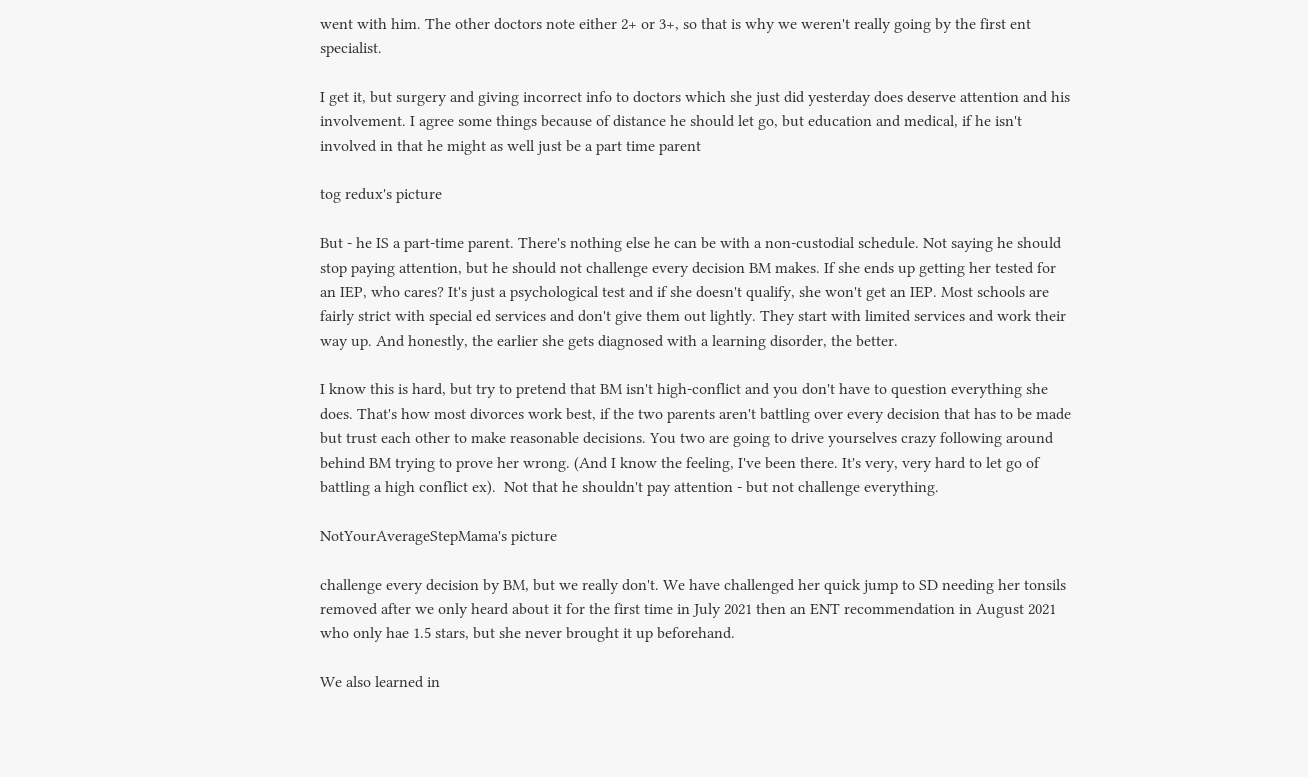went with him. The other doctors note either 2+ or 3+, so that is why we weren't really going by the first ent specialist.

I get it, but surgery and giving incorrect info to doctors which she just did yesterday does deserve attention and his involvement. I agree some things because of distance he should let go, but education and medical, if he isn't involved in that he might as well just be a part time parent

tog redux's picture

But - he IS a part-time parent. There's nothing else he can be with a non-custodial schedule. Not saying he should stop paying attention, but he should not challenge every decision BM makes. If she ends up getting her tested for an IEP, who cares? It's just a psychological test and if she doesn't qualify, she won't get an IEP. Most schools are fairly strict with special ed services and don't give them out lightly. They start with limited services and work their way up. And honestly, the earlier she gets diagnosed with a learning disorder, the better.

I know this is hard, but try to pretend that BM isn't high-conflict and you don't have to question everything she does. That's how most divorces work best, if the two parents aren't battling over every decision that has to be made but trust each other to make reasonable decisions. You two are going to drive yourselves crazy following around behind BM trying to prove her wrong. (And I know the feeling, I've been there. It's very, very hard to let go of battling a high conflict ex).  Not that he shouldn't pay attention - but not challenge everything.

NotYourAverageStepMama's picture

challenge every decision by BM, but we really don't. We have challenged her quick jump to SD needing her tonsils removed after we only heard about it for the first time in July 2021 then an ENT recommendation in August 2021 who only hae 1.5 stars, but she never brought it up beforehand.

We also learned in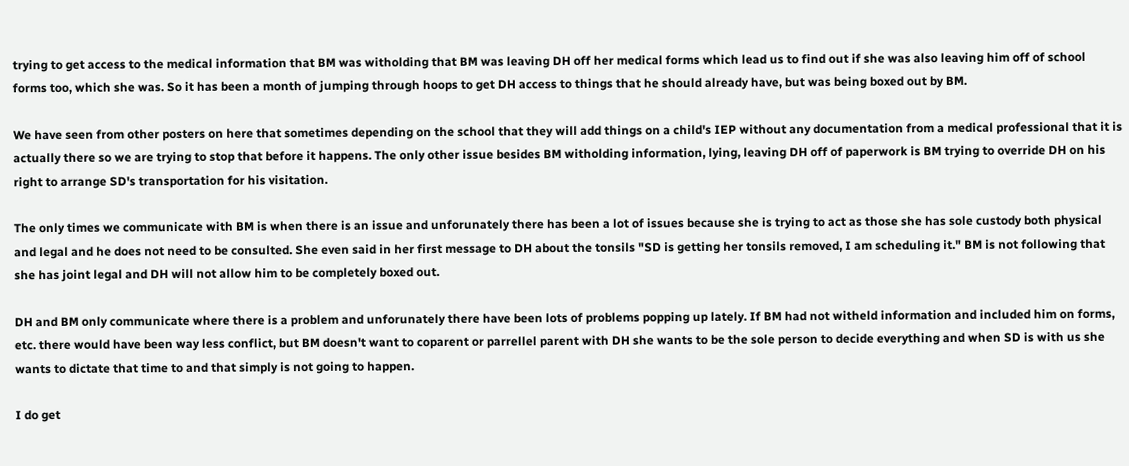trying to get access to the medical information that BM was witholding that BM was leaving DH off her medical forms which lead us to find out if she was also leaving him off of school forms too, which she was. So it has been a month of jumping through hoops to get DH access to things that he should already have, but was being boxed out by BM.

We have seen from other posters on here that sometimes depending on the school that they will add things on a child's IEP without any documentation from a medical professional that it is actually there so we are trying to stop that before it happens. The only other issue besides BM witholding information, lying, leaving DH off of paperwork is BM trying to override DH on his right to arrange SD's transportation for his visitation.

The only times we communicate with BM is when there is an issue and unforunately there has been a lot of issues because she is trying to act as those she has sole custody both physical and legal and he does not need to be consulted. She even said in her first message to DH about the tonsils "SD is getting her tonsils removed, I am scheduling it." BM is not following that she has joint legal and DH will not allow him to be completely boxed out.

DH and BM only communicate where there is a problem and unforunately there have been lots of problems popping up lately. If BM had not witheld information and included him on forms, etc. there would have been way less conflict, but BM doesn't want to coparent or parrellel parent with DH she wants to be the sole person to decide everything and when SD is with us she wants to dictate that time to and that simply is not going to happen.

I do get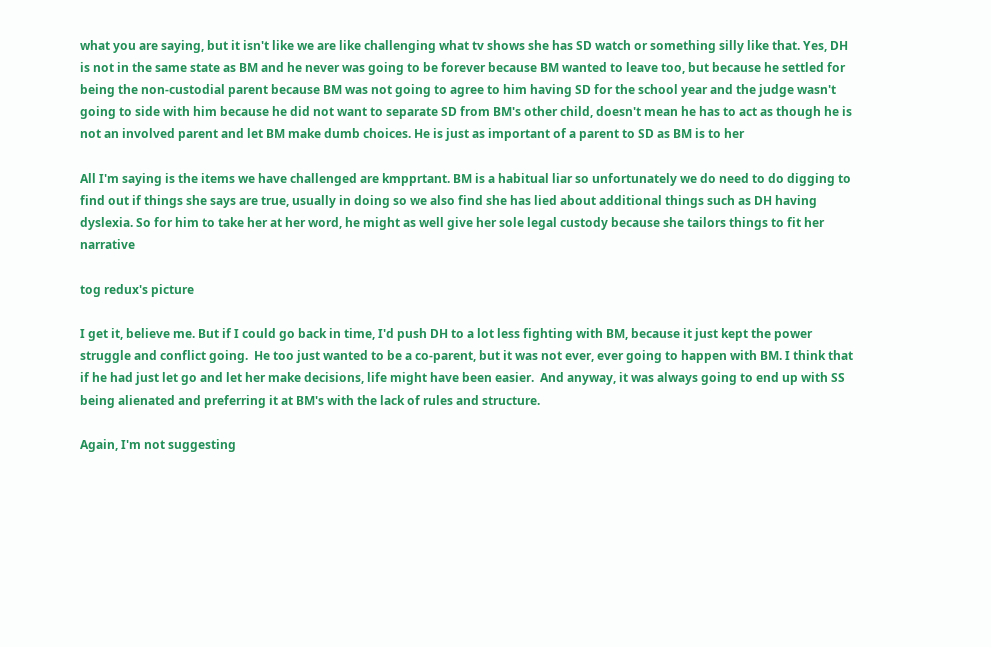what you are saying, but it isn't like we are like challenging what tv shows she has SD watch or something silly like that. Yes, DH is not in the same state as BM and he never was going to be forever because BM wanted to leave too, but because he settled for being the non-custodial parent because BM was not going to agree to him having SD for the school year and the judge wasn't going to side with him because he did not want to separate SD from BM's other child, doesn't mean he has to act as though he is not an involved parent and let BM make dumb choices. He is just as important of a parent to SD as BM is to her

All I'm saying is the items we have challenged are kmpprtant. BM is a habitual liar so unfortunately we do need to do digging to find out if things she says are true, usually in doing so we also find she has lied about additional things such as DH having dyslexia. So for him to take her at her word, he might as well give her sole legal custody because she tailors things to fit her narrative

tog redux's picture

I get it, believe me. But if I could go back in time, I'd push DH to a lot less fighting with BM, because it just kept the power struggle and conflict going.  He too just wanted to be a co-parent, but it was not ever, ever going to happen with BM. I think that if he had just let go and let her make decisions, life might have been easier.  And anyway, it was always going to end up with SS being alienated and preferring it at BM's with the lack of rules and structure.

Again, I'm not suggesting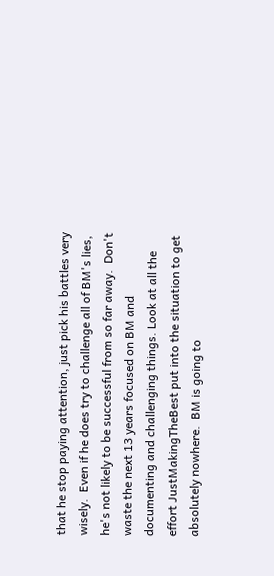that he stop paying attention, just pick his battles very wisely.  Even if he does try to challenge all of BM's lies, he's not likely to be successful from so far away.  Don't waste the next 13 years focused on BM and documenting and challenging things. Look at all the effort JustMakingTheBest put into the situation to get absolutely nowhere.  BM is going to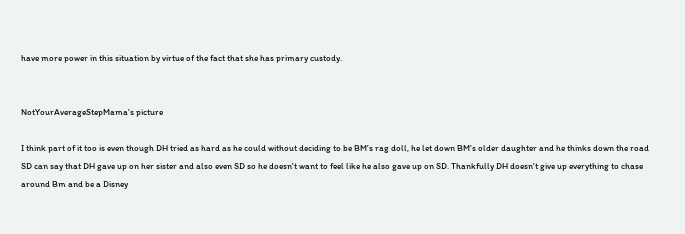have more power in this situation by virtue of the fact that she has primary custody.


NotYourAverageStepMama's picture

I think part of it too is even though DH tried as hard as he could without deciding to be BM's rag doll, he let down BM's older daughter and he thinks down the road SD can say that DH gave up on her sister and also even SD so he doesn't want to feel like he also gave up on SD. Thankfully DH doesn't give up everything to chase around Bm and be a Disney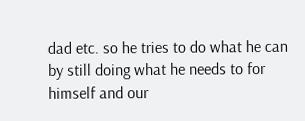dad etc. so he tries to do what he can by still doing what he needs to for himself and our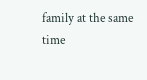family at the same time